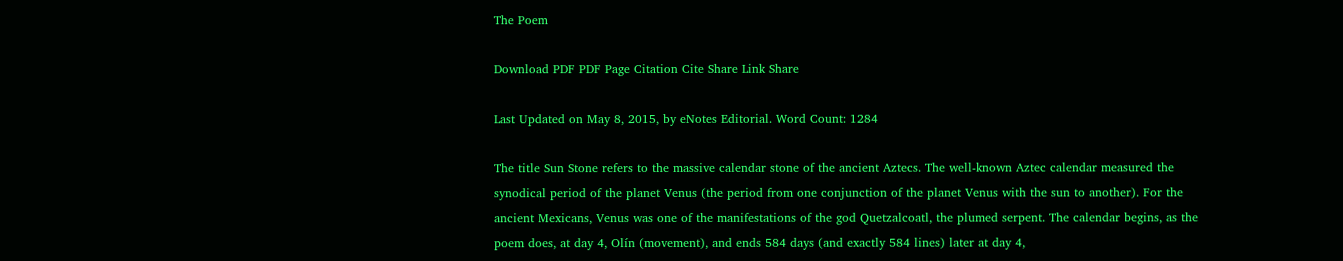The Poem

Download PDF PDF Page Citation Cite Share Link Share

Last Updated on May 8, 2015, by eNotes Editorial. Word Count: 1284

The title Sun Stone refers to the massive calendar stone of the ancient Aztecs. The well-known Aztec calendar measured the synodical period of the planet Venus (the period from one conjunction of the planet Venus with the sun to another). For the ancient Mexicans, Venus was one of the manifestations of the god Quetzalcoatl, the plumed serpent. The calendar begins, as the poem does, at day 4, Olín (movement), and ends 584 days (and exactly 584 lines) later at day 4,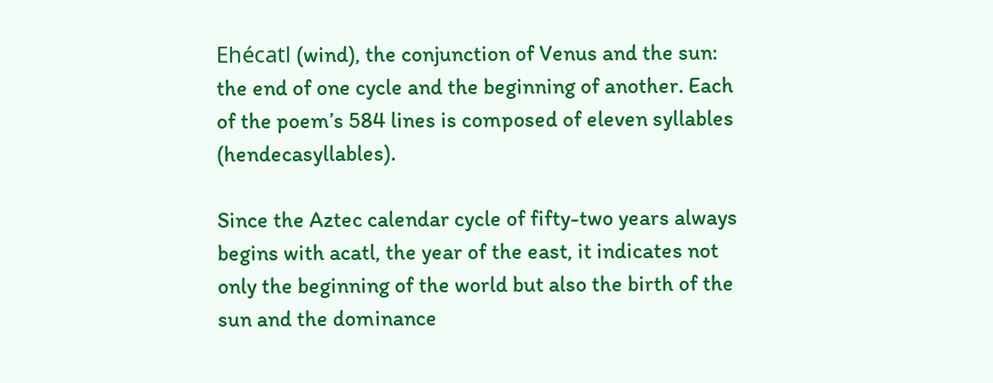Ehécatl (wind), the conjunction of Venus and the sun: the end of one cycle and the beginning of another. Each of the poem’s 584 lines is composed of eleven syllables (hendecasyllables).

Since the Aztec calendar cycle of fifty-two years always begins with acatl, the year of the east, it indicates not only the beginning of the world but also the birth of the sun and the dominance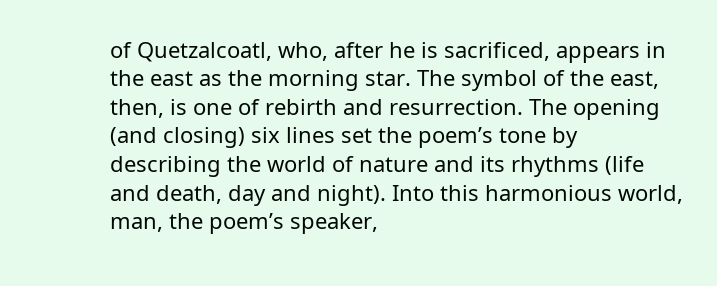of Quetzalcoatl, who, after he is sacrificed, appears in the east as the morning star. The symbol of the east, then, is one of rebirth and resurrection. The opening (and closing) six lines set the poem’s tone by describing the world of nature and its rhythms (life and death, day and night). Into this harmonious world, man, the poem’s speaker,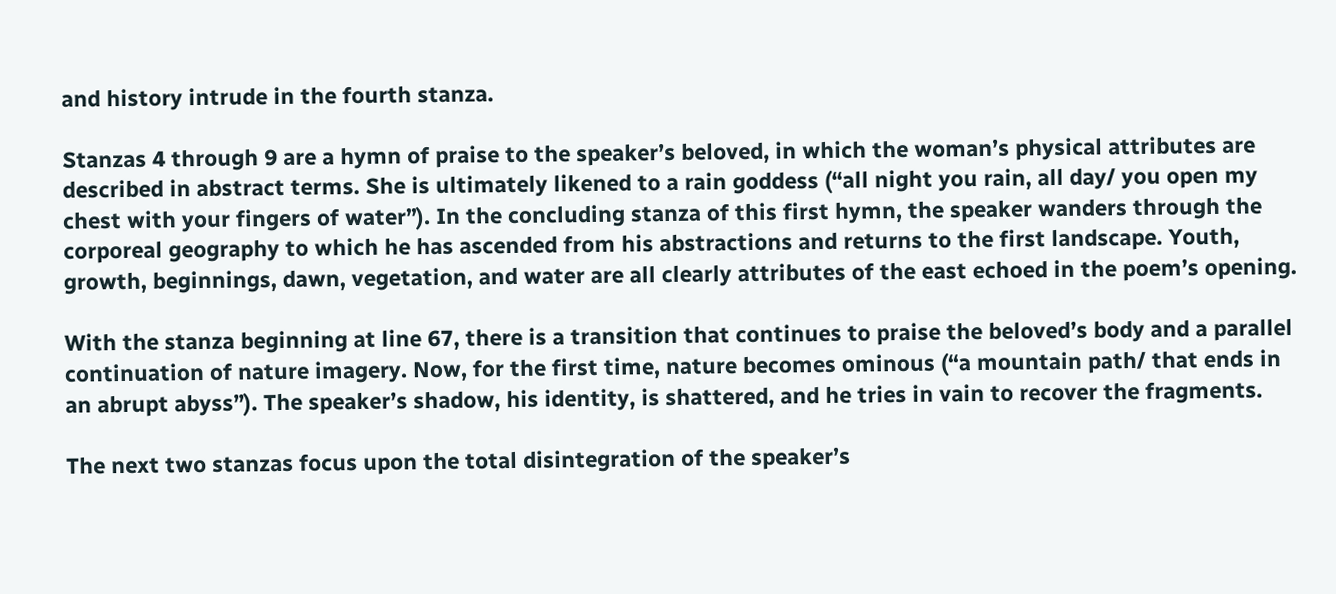and history intrude in the fourth stanza.

Stanzas 4 through 9 are a hymn of praise to the speaker’s beloved, in which the woman’s physical attributes are described in abstract terms. She is ultimately likened to a rain goddess (“all night you rain, all day/ you open my chest with your fingers of water”). In the concluding stanza of this first hymn, the speaker wanders through the corporeal geography to which he has ascended from his abstractions and returns to the first landscape. Youth, growth, beginnings, dawn, vegetation, and water are all clearly attributes of the east echoed in the poem’s opening.

With the stanza beginning at line 67, there is a transition that continues to praise the beloved’s body and a parallel continuation of nature imagery. Now, for the first time, nature becomes ominous (“a mountain path/ that ends in an abrupt abyss”). The speaker’s shadow, his identity, is shattered, and he tries in vain to recover the fragments.

The next two stanzas focus upon the total disintegration of the speaker’s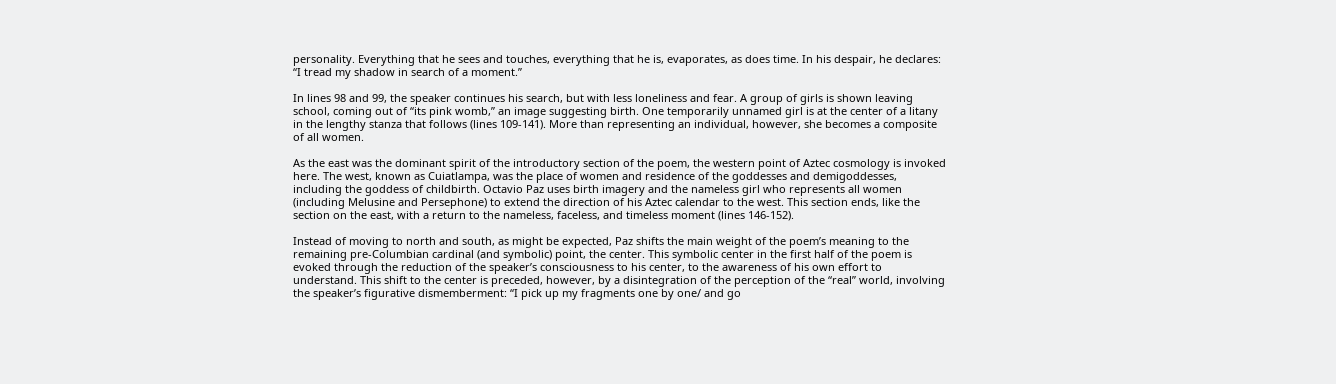personality. Everything that he sees and touches, everything that he is, evaporates, as does time. In his despair, he declares: “I tread my shadow in search of a moment.”

In lines 98 and 99, the speaker continues his search, but with less loneliness and fear. A group of girls is shown leaving school, coming out of “its pink womb,” an image suggesting birth. One temporarily unnamed girl is at the center of a litany in the lengthy stanza that follows (lines 109-141). More than representing an individual, however, she becomes a composite of all women.

As the east was the dominant spirit of the introductory section of the poem, the western point of Aztec cosmology is invoked here. The west, known as Cuiatlampa, was the place of women and residence of the goddesses and demigoddesses, including the goddess of childbirth. Octavio Paz uses birth imagery and the nameless girl who represents all women (including Melusine and Persephone) to extend the direction of his Aztec calendar to the west. This section ends, like the section on the east, with a return to the nameless, faceless, and timeless moment (lines 146-152).

Instead of moving to north and south, as might be expected, Paz shifts the main weight of the poem’s meaning to the remaining pre-Columbian cardinal (and symbolic) point, the center. This symbolic center in the first half of the poem is evoked through the reduction of the speaker’s consciousness to his center, to the awareness of his own effort to understand. This shift to the center is preceded, however, by a disintegration of the perception of the “real” world, involving the speaker’s figurative dismemberment: “I pick up my fragments one by one/ and go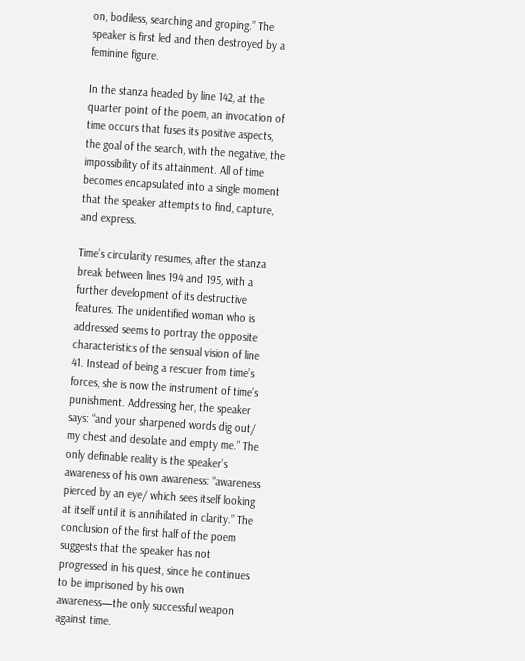on, bodiless, searching and groping.” The speaker is first led and then destroyed by a feminine figure.

In the stanza headed by line 142, at the quarter point of the poem, an invocation of time occurs that fuses its positive aspects, the goal of the search, with the negative, the impossibility of its attainment. All of time becomes encapsulated into a single moment that the speaker attempts to find, capture, and express.

Time’s circularity resumes, after the stanza break between lines 194 and 195, with a further development of its destructive features. The unidentified woman who is addressed seems to portray the opposite characteristics of the sensual vision of line 41. Instead of being a rescuer from time’s forces, she is now the instrument of time’s punishment. Addressing her, the speaker says: “and your sharpened words dig out/ my chest and desolate and empty me.” The only definable reality is the speaker’s awareness of his own awareness: “awareness pierced by an eye/ which sees itself looking at itself until it is annihilated in clarity.” The conclusion of the first half of the poem suggests that the speaker has not progressed in his quest, since he continues to be imprisoned by his own awareness—the only successful weapon against time.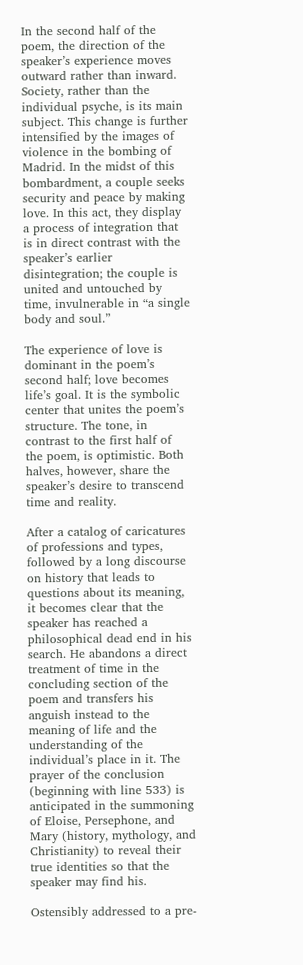In the second half of the poem, the direction of the speaker’s experience moves outward rather than inward. Society, rather than the individual psyche, is its main subject. This change is further intensified by the images of violence in the bombing of Madrid. In the midst of this bombardment, a couple seeks security and peace by making love. In this act, they display a process of integration that is in direct contrast with the speaker’s earlier disintegration; the couple is united and untouched by time, invulnerable in “a single body and soul.”

The experience of love is dominant in the poem’s second half; love becomes life’s goal. It is the symbolic center that unites the poem’s structure. The tone, in contrast to the first half of the poem, is optimistic. Both halves, however, share the speaker’s desire to transcend time and reality.

After a catalog of caricatures of professions and types, followed by a long discourse on history that leads to questions about its meaning, it becomes clear that the speaker has reached a philosophical dead end in his search. He abandons a direct treatment of time in the concluding section of the poem and transfers his anguish instead to the meaning of life and the understanding of the individual’s place in it. The prayer of the conclusion (beginning with line 533) is anticipated in the summoning of Eloise, Persephone, and Mary (history, mythology, and Christianity) to reveal their true identities so that the speaker may find his.

Ostensibly addressed to a pre-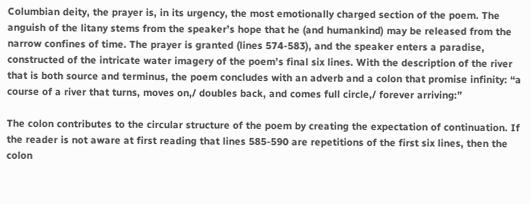Columbian deity, the prayer is, in its urgency, the most emotionally charged section of the poem. The anguish of the litany stems from the speaker’s hope that he (and humankind) may be released from the narrow confines of time. The prayer is granted (lines 574-583), and the speaker enters a paradise, constructed of the intricate water imagery of the poem’s final six lines. With the description of the river that is both source and terminus, the poem concludes with an adverb and a colon that promise infinity: “a course of a river that turns, moves on,/ doubles back, and comes full circle,/ forever arriving:”

The colon contributes to the circular structure of the poem by creating the expectation of continuation. If the reader is not aware at first reading that lines 585-590 are repetitions of the first six lines, then the colon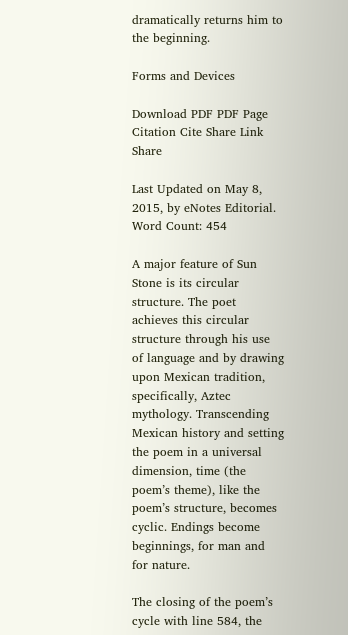dramatically returns him to the beginning.

Forms and Devices

Download PDF PDF Page Citation Cite Share Link Share

Last Updated on May 8, 2015, by eNotes Editorial. Word Count: 454

A major feature of Sun Stone is its circular structure. The poet achieves this circular structure through his use of language and by drawing upon Mexican tradition, specifically, Aztec mythology. Transcending Mexican history and setting the poem in a universal dimension, time (the poem’s theme), like the poem’s structure, becomes cyclic. Endings become beginnings, for man and for nature.

The closing of the poem’s cycle with line 584, the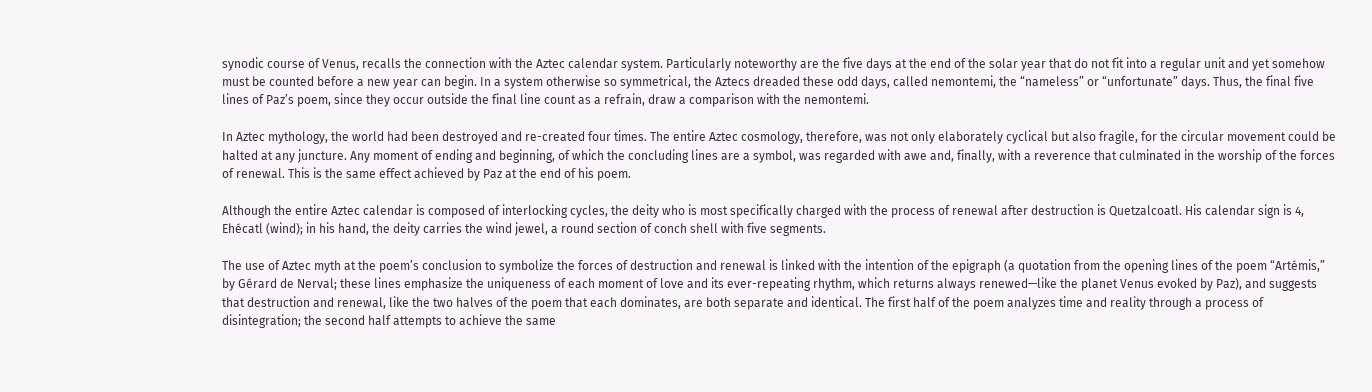synodic course of Venus, recalls the connection with the Aztec calendar system. Particularly noteworthy are the five days at the end of the solar year that do not fit into a regular unit and yet somehow must be counted before a new year can begin. In a system otherwise so symmetrical, the Aztecs dreaded these odd days, called nemontemi, the “nameless” or “unfortunate” days. Thus, the final five lines of Paz’s poem, since they occur outside the final line count as a refrain, draw a comparison with the nemontemi.

In Aztec mythology, the world had been destroyed and re-created four times. The entire Aztec cosmology, therefore, was not only elaborately cyclical but also fragile, for the circular movement could be halted at any juncture. Any moment of ending and beginning, of which the concluding lines are a symbol, was regarded with awe and, finally, with a reverence that culminated in the worship of the forces of renewal. This is the same effect achieved by Paz at the end of his poem.

Although the entire Aztec calendar is composed of interlocking cycles, the deity who is most specifically charged with the process of renewal after destruction is Quetzalcoatl. His calendar sign is 4, Ehécatl (wind); in his hand, the deity carries the wind jewel, a round section of conch shell with five segments.

The use of Aztec myth at the poem’s conclusion to symbolize the forces of destruction and renewal is linked with the intention of the epigraph (a quotation from the opening lines of the poem “Artémis,” by Gérard de Nerval; these lines emphasize the uniqueness of each moment of love and its ever-repeating rhythm, which returns always renewed—like the planet Venus evoked by Paz), and suggests that destruction and renewal, like the two halves of the poem that each dominates, are both separate and identical. The first half of the poem analyzes time and reality through a process of disintegration; the second half attempts to achieve the same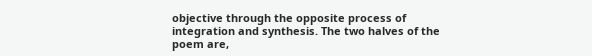objective through the opposite process of integration and synthesis. The two halves of the poem are,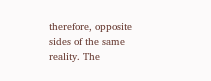therefore, opposite sides of the same reality. The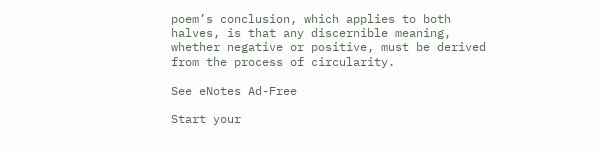poem’s conclusion, which applies to both halves, is that any discernible meaning, whether negative or positive, must be derived from the process of circularity.

See eNotes Ad-Free

Start your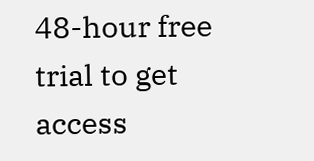48-hour free trial to get access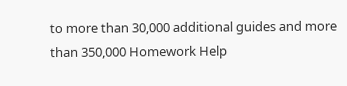to more than 30,000 additional guides and more than 350,000 Homework Help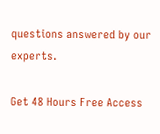questions answered by our experts.

Get 48 Hours Free Access